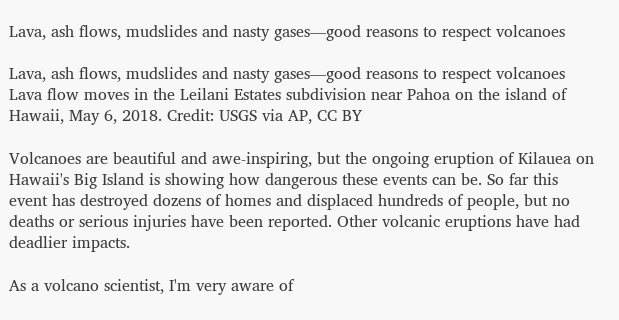Lava, ash flows, mudslides and nasty gases—good reasons to respect volcanoes

Lava, ash flows, mudslides and nasty gases—good reasons to respect volcanoes
Lava flow moves in the Leilani Estates subdivision near Pahoa on the island of Hawaii, May 6, 2018. Credit: USGS via AP, CC BY

Volcanoes are beautiful and awe-inspiring, but the ongoing eruption of Kilauea on Hawaii's Big Island is showing how dangerous these events can be. So far this event has destroyed dozens of homes and displaced hundreds of people, but no deaths or serious injuries have been reported. Other volcanic eruptions have had deadlier impacts.

As a volcano scientist, I'm very aware of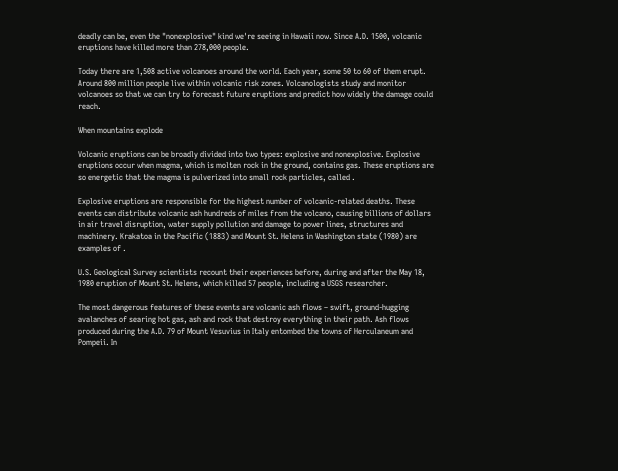deadly can be, even the "nonexplosive" kind we're seeing in Hawaii now. Since A.D. 1500, volcanic eruptions have killed more than 278,000 people.

Today there are 1,508 active volcanoes around the world. Each year, some 50 to 60 of them erupt. Around 800 million people live within volcanic risk zones. Volcanologists study and monitor volcanoes so that we can try to forecast future eruptions and predict how widely the damage could reach.

When mountains explode

Volcanic eruptions can be broadly divided into two types: explosive and nonexplosive. Explosive eruptions occur when magma, which is molten rock in the ground, contains gas. These eruptions are so energetic that the magma is pulverized into small rock particles, called .

Explosive eruptions are responsible for the highest number of volcanic-related deaths. These events can distribute volcanic ash hundreds of miles from the volcano, causing billions of dollars in air travel disruption, water supply pollution and damage to power lines, structures and machinery. Krakatoa in the Pacific (1883) and Mount St. Helens in Washington state (1980) are examples of .

U.S. Geological Survey scientists recount their experiences before, during and after the May 18, 1980 eruption of Mount St. Helens, which killed 57 people, including a USGS researcher.

The most dangerous features of these events are volcanic ash flows – swift, ground-hugging avalanches of searing hot gas, ash and rock that destroy everything in their path. Ash flows produced during the A.D. 79 of Mount Vesuvius in Italy entombed the towns of Herculaneum and Pompeii. In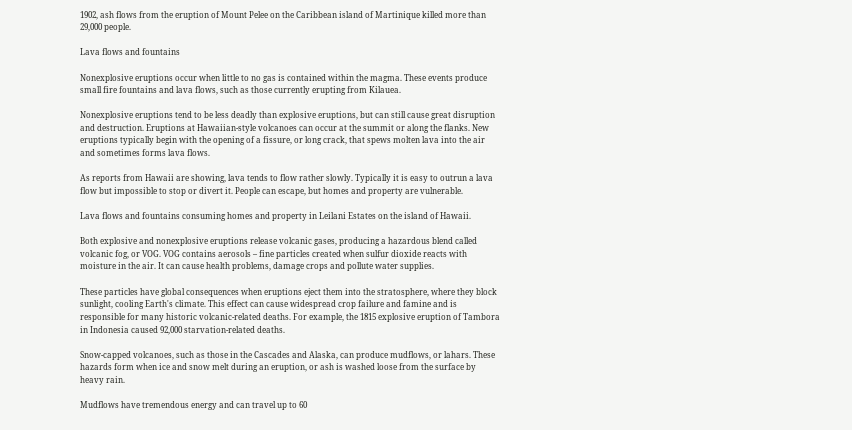1902, ash flows from the eruption of Mount Pelee on the Caribbean island of Martinique killed more than 29,000 people.

Lava flows and fountains

Nonexplosive eruptions occur when little to no gas is contained within the magma. These events produce small fire fountains and lava flows, such as those currently erupting from Kilauea.

Nonexplosive eruptions tend to be less deadly than explosive eruptions, but can still cause great disruption and destruction. Eruptions at Hawaiian-style volcanoes can occur at the summit or along the flanks. New eruptions typically begin with the opening of a fissure, or long crack, that spews molten lava into the air and sometimes forms lava flows.

As reports from Hawaii are showing, lava tends to flow rather slowly. Typically it is easy to outrun a lava flow but impossible to stop or divert it. People can escape, but homes and property are vulnerable.

Lava flows and fountains consuming homes and property in Leilani Estates on the island of Hawaii.

Both explosive and nonexplosive eruptions release volcanic gases, producing a hazardous blend called volcanic fog, or VOG. VOG contains aerosols – fine particles created when sulfur dioxide reacts with moisture in the air. It can cause health problems, damage crops and pollute water supplies.

These particles have global consequences when eruptions eject them into the stratosphere, where they block sunlight, cooling Earth's climate. This effect can cause widespread crop failure and famine and is responsible for many historic volcanic-related deaths. For example, the 1815 explosive eruption of Tambora in Indonesia caused 92,000 starvation-related deaths.

Snow-capped volcanoes, such as those in the Cascades and Alaska, can produce mudflows, or lahars. These hazards form when ice and snow melt during an eruption, or ash is washed loose from the surface by heavy rain.

Mudflows have tremendous energy and can travel up to 60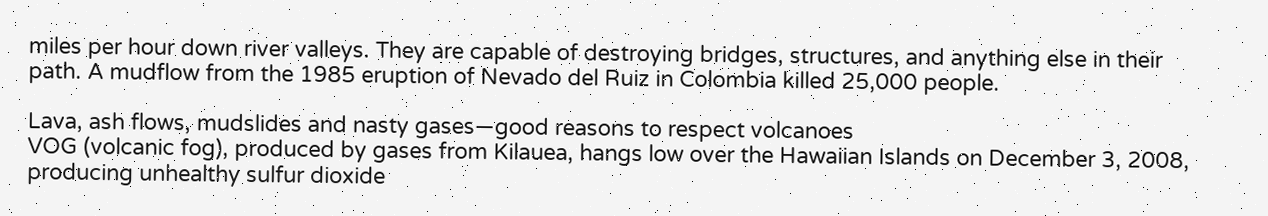miles per hour down river valleys. They are capable of destroying bridges, structures, and anything else in their path. A mudflow from the 1985 eruption of Nevado del Ruiz in Colombia killed 25,000 people.

Lava, ash flows, mudslides and nasty gases—good reasons to respect volcanoes
VOG (volcanic fog), produced by gases from Kilauea, hangs low over the Hawaiian Islands on December 3, 2008, producing unhealthy sulfur dioxide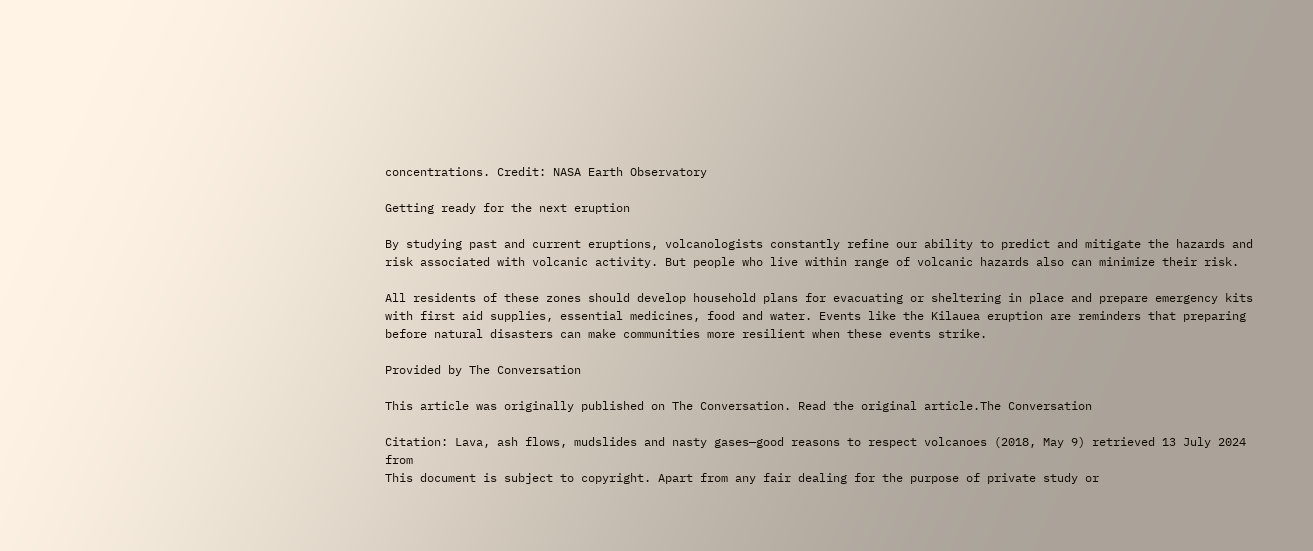concentrations. Credit: NASA Earth Observatory

Getting ready for the next eruption

By studying past and current eruptions, volcanologists constantly refine our ability to predict and mitigate the hazards and risk associated with volcanic activity. But people who live within range of volcanic hazards also can minimize their risk.

All residents of these zones should develop household plans for evacuating or sheltering in place and prepare emergency kits with first aid supplies, essential medicines, food and water. Events like the Kilauea eruption are reminders that preparing before natural disasters can make communities more resilient when these events strike.

Provided by The Conversation

This article was originally published on The Conversation. Read the original article.The Conversation

Citation: Lava, ash flows, mudslides and nasty gases—good reasons to respect volcanoes (2018, May 9) retrieved 13 July 2024 from
This document is subject to copyright. Apart from any fair dealing for the purpose of private study or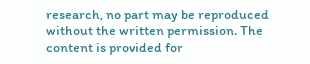research, no part may be reproduced without the written permission. The content is provided for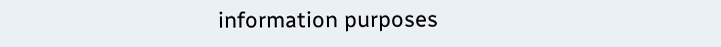information purposes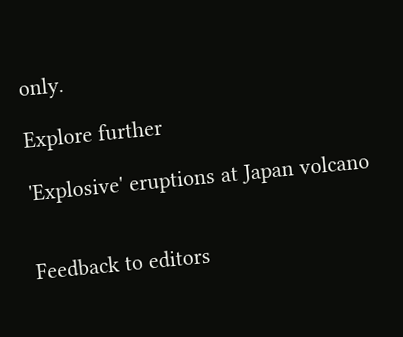only.

Explore further

'Explosive' eruptions at Japan volcano


Feedback to editors